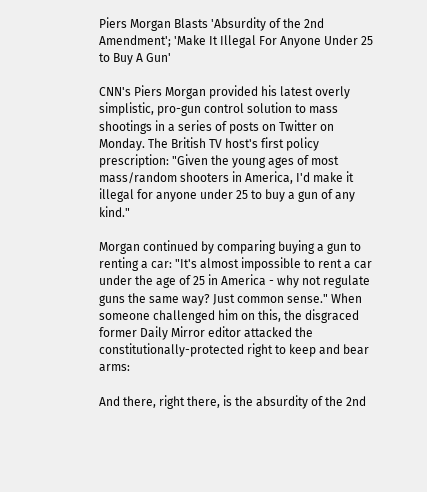Piers Morgan Blasts 'Absurdity of the 2nd Amendment'; 'Make It Illegal For Anyone Under 25 to Buy A Gun'

CNN's Piers Morgan provided his latest overly simplistic, pro-gun control solution to mass shootings in a series of posts on Twitter on Monday. The British TV host's first policy prescription: "Given the young ages of most mass/random shooters in America, I'd make it illegal for anyone under 25 to buy a gun of any kind."

Morgan continued by comparing buying a gun to renting a car: "It's almost impossible to rent a car under the age of 25 in America - why not regulate guns the same way? Just common sense." When someone challenged him on this, the disgraced former Daily Mirror editor attacked the constitutionally-protected right to keep and bear arms:

And there, right there, is the absurdity of the 2nd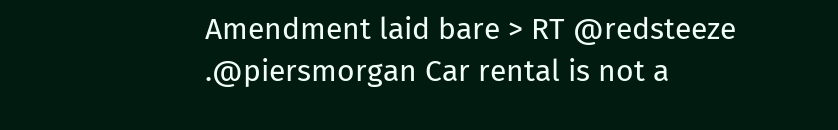Amendment laid bare > RT @redsteeze .@piersmorgan Car rental is not a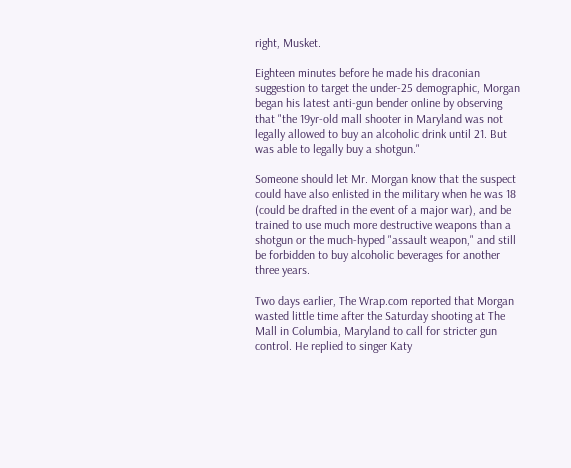right, Musket.

Eighteen minutes before he made his draconian suggestion to target the under-25 demographic, Morgan began his latest anti-gun bender online by observing that "the 19yr-old mall shooter in Maryland was not legally allowed to buy an alcoholic drink until 21. But was able to legally buy a shotgun."

Someone should let Mr. Morgan know that the suspect could have also enlisted in the military when he was 18 (could be drafted in the event of a major war), and be trained to use much more destructive weapons than a shotgun or the much-hyped "assault weapon," and still be forbidden to buy alcoholic beverages for another three years.

Two days earlier, The Wrap.com reported that Morgan wasted little time after the Saturday shooting at The Mall in Columbia, Maryland to call for stricter gun control. He replied to singer Katy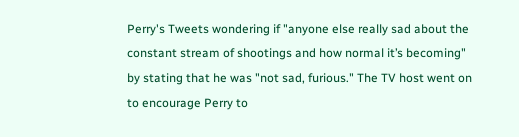Perry's Tweets wondering if "anyone else really sad about the constant stream of shootings and how normal it’s becoming" by stating that he was "not sad, furious." The TV host went on to encourage Perry to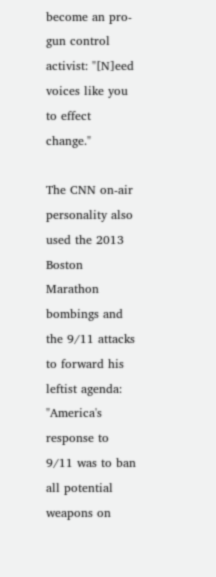become an pro-gun control activist: "[N]eed voices like you to effect change."

The CNN on-air personality also used the 2013 Boston Marathon bombings and the 9/11 attacks to forward his leftist agenda: "America's response to 9/11 was to ban all potential weapons on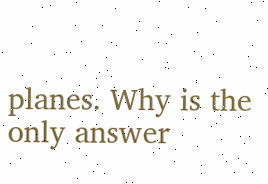planes. Why is the only answer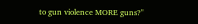to gun violence MORE guns?"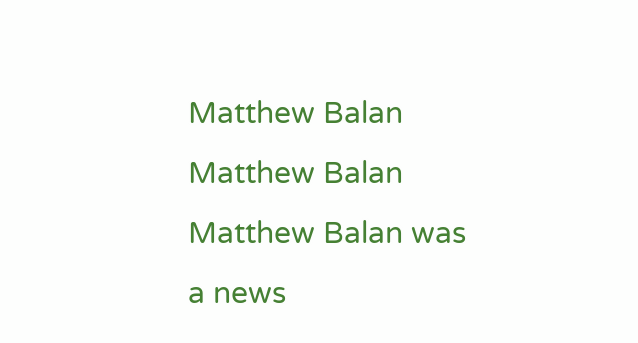Matthew Balan
Matthew Balan
Matthew Balan was a news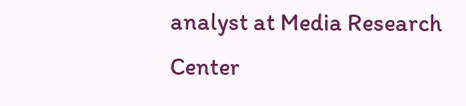analyst at Media Research Center